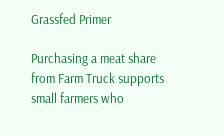Grassfed Primer

Purchasing a meat share from Farm Truck supports small farmers who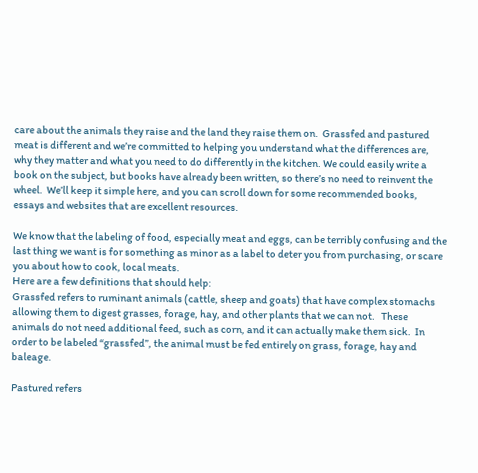care about the animals they raise and the land they raise them on.  Grassfed and pastured meat is different and we’re committed to helping you understand what the differences are, why they matter and what you need to do differently in the kitchen. We could easily write a book on the subject, but books have already been written, so there’s no need to reinvent the wheel.  We’ll keep it simple here, and you can scroll down for some recommended books, essays and websites that are excellent resources.

We know that the labeling of food, especially meat and eggs, can be terribly confusing and the last thing we want is for something as minor as a label to deter you from purchasing, or scare you about how to cook, local meats.
Here are a few definitions that should help:
Grassfed refers to ruminant animals (cattle, sheep and goats) that have complex stomachs allowing them to digest grasses, forage, hay, and other plants that we can not.   These animals do not need additional feed, such as corn, and it can actually make them sick.  In order to be labeled “grassfed”, the animal must be fed entirely on grass, forage, hay and baleage.

Pastured refers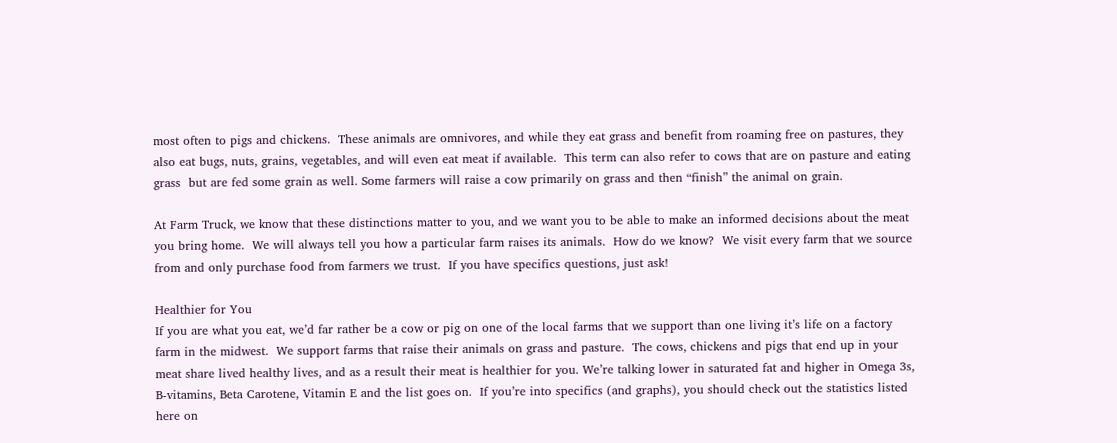most often to pigs and chickens.  These animals are omnivores, and while they eat grass and benefit from roaming free on pastures, they also eat bugs, nuts, grains, vegetables, and will even eat meat if available.  This term can also refer to cows that are on pasture and eating grass  but are fed some grain as well. Some farmers will raise a cow primarily on grass and then “finish” the animal on grain.

At Farm Truck, we know that these distinctions matter to you, and we want you to be able to make an informed decisions about the meat you bring home.  We will always tell you how a particular farm raises its animals.  How do we know?  We visit every farm that we source from and only purchase food from farmers we trust.  If you have specifics questions, just ask!

Healthier for You
If you are what you eat, we’d far rather be a cow or pig on one of the local farms that we support than one living it’s life on a factory farm in the midwest.  We support farms that raise their animals on grass and pasture.  The cows, chickens and pigs that end up in your meat share lived healthy lives, and as a result their meat is healthier for you. We’re talking lower in saturated fat and higher in Omega 3s, B-vitamins, Beta Carotene, Vitamin E and the list goes on.  If you’re into specifics (and graphs), you should check out the statistics listed here on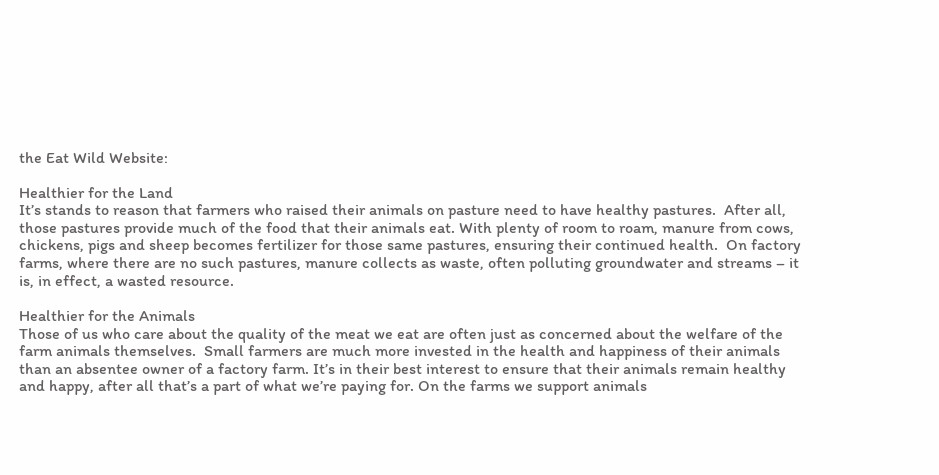the Eat Wild Website:

Healthier for the Land
It’s stands to reason that farmers who raised their animals on pasture need to have healthy pastures.  After all, those pastures provide much of the food that their animals eat. With plenty of room to roam, manure from cows, chickens, pigs and sheep becomes fertilizer for those same pastures, ensuring their continued health.  On factory farms, where there are no such pastures, manure collects as waste, often polluting groundwater and streams – it is, in effect, a wasted resource.

Healthier for the Animals
Those of us who care about the quality of the meat we eat are often just as concerned about the welfare of the farm animals themselves.  Small farmers are much more invested in the health and happiness of their animals than an absentee owner of a factory farm. It’s in their best interest to ensure that their animals remain healthy and happy, after all that’s a part of what we’re paying for. On the farms we support animals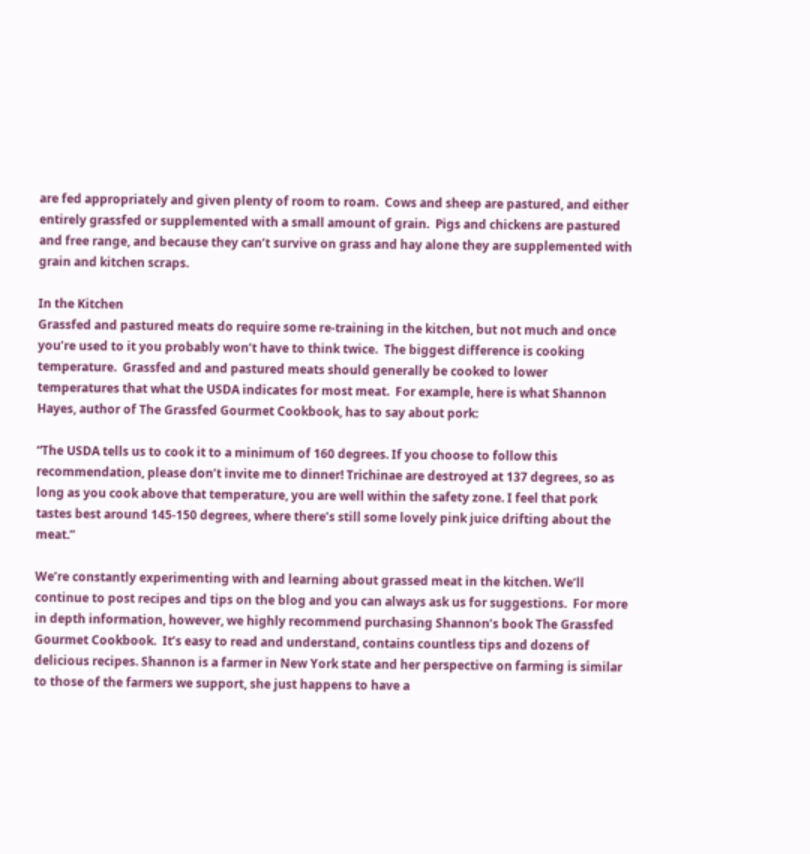are fed appropriately and given plenty of room to roam.  Cows and sheep are pastured, and either entirely grassfed or supplemented with a small amount of grain.  Pigs and chickens are pastured and free range, and because they can’t survive on grass and hay alone they are supplemented with grain and kitchen scraps.

In the Kitchen
Grassfed and pastured meats do require some re-training in the kitchen, but not much and once you’re used to it you probably won’t have to think twice.  The biggest difference is cooking temperature.  Grassfed and and pastured meats should generally be cooked to lower temperatures that what the USDA indicates for most meat.  For example, here is what Shannon Hayes, author of The Grassfed Gourmet Cookbook, has to say about pork:

“The USDA tells us to cook it to a minimum of 160 degrees. If you choose to follow this recommendation, please don’t invite me to dinner! Trichinae are destroyed at 137 degrees, so as long as you cook above that temperature, you are well within the safety zone. I feel that pork tastes best around 145-150 degrees, where there’s still some lovely pink juice drifting about the meat.”

We’re constantly experimenting with and learning about grassed meat in the kitchen. We’ll continue to post recipes and tips on the blog and you can always ask us for suggestions.  For more in depth information, however, we highly recommend purchasing Shannon’s book The Grassfed Gourmet Cookbook.  It’s easy to read and understand, contains countless tips and dozens of delicious recipes. Shannon is a farmer in New York state and her perspective on farming is similar to those of the farmers we support, she just happens to have a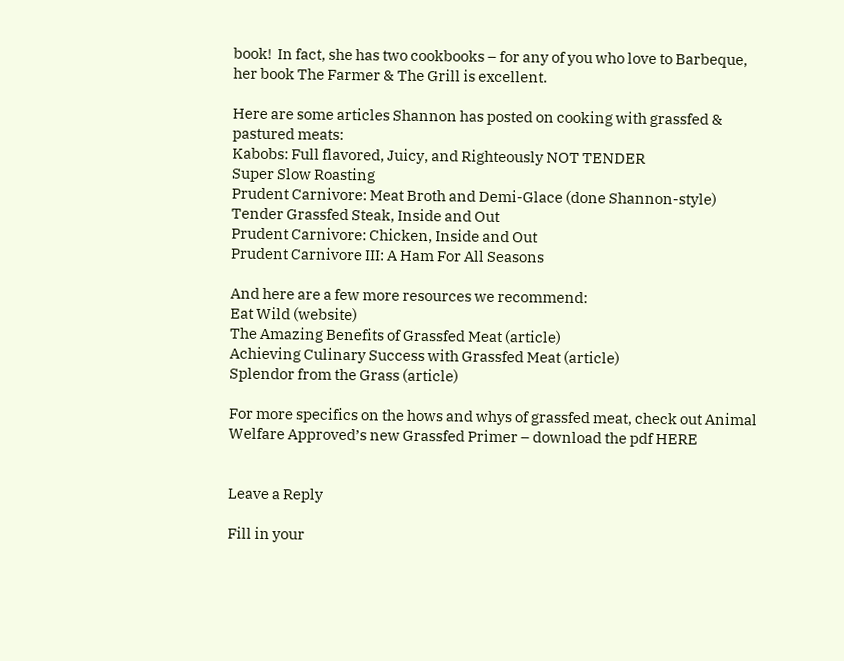book!  In fact, she has two cookbooks – for any of you who love to Barbeque, her book The Farmer & The Grill is excellent.

Here are some articles Shannon has posted on cooking with grassfed & pastured meats:
Kabobs: Full flavored, Juicy, and Righteously NOT TENDER
Super Slow Roasting
Prudent Carnivore: Meat Broth and Demi-Glace (done Shannon-style)
Tender Grassfed Steak, Inside and Out
Prudent Carnivore: Chicken, Inside and Out
Prudent Carnivore III: A Ham For All Seasons

And here are a few more resources we recommend:
Eat Wild (website)
The Amazing Benefits of Grassfed Meat (article)
Achieving Culinary Success with Grassfed Meat (article)
Splendor from the Grass (article)

For more specifics on the hows and whys of grassfed meat, check out Animal Welfare Approved’s new Grassfed Primer – download the pdf HERE


Leave a Reply

Fill in your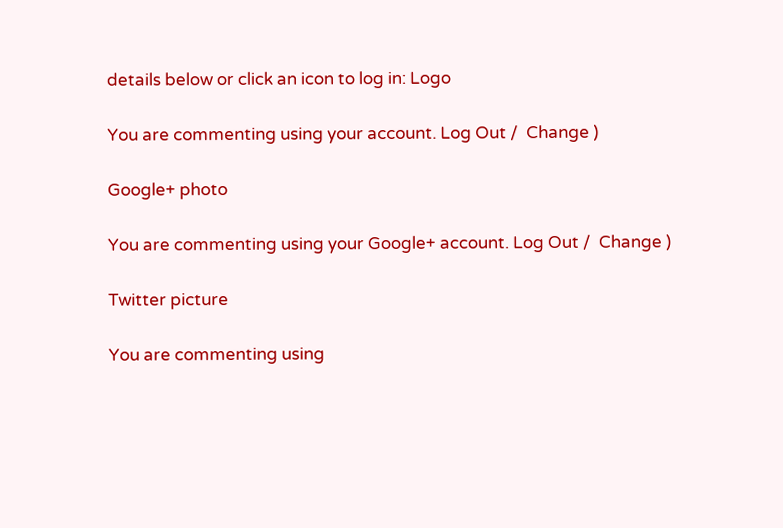details below or click an icon to log in: Logo

You are commenting using your account. Log Out /  Change )

Google+ photo

You are commenting using your Google+ account. Log Out /  Change )

Twitter picture

You are commenting using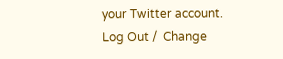your Twitter account. Log Out /  Change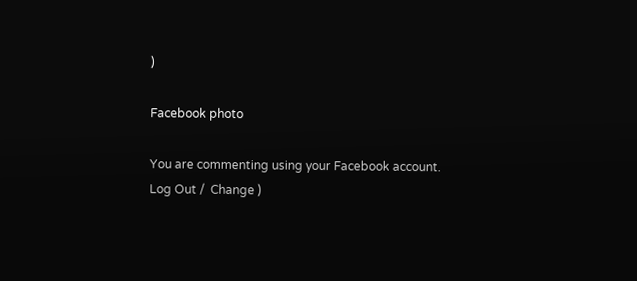)

Facebook photo

You are commenting using your Facebook account. Log Out /  Change )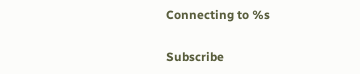Connecting to %s

Subscribe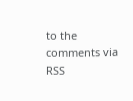to the comments via RSS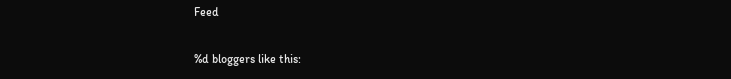Feed

%d bloggers like this: